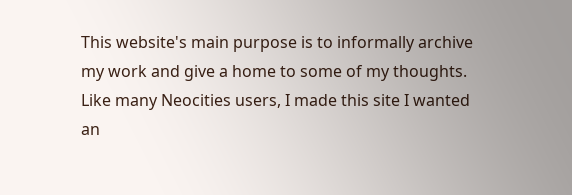This website's main purpose is to informally archive my work and give a home to some of my thoughts. Like many Neocities users, I made this site I wanted an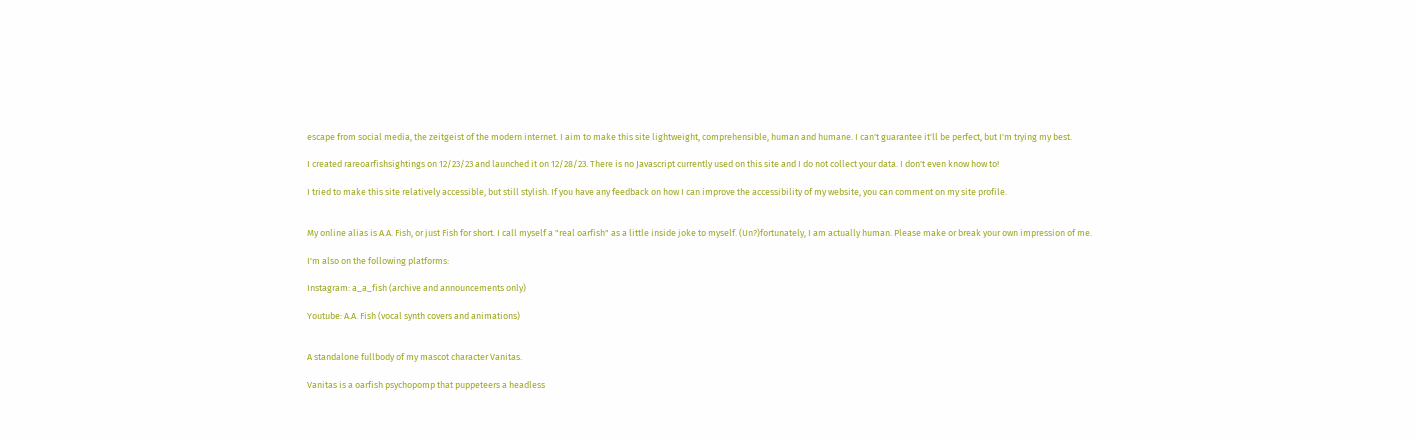escape from social media, the zeitgeist of the modern internet. I aim to make this site lightweight, comprehensible, human and humane. I can't guarantee it'll be perfect, but I'm trying my best.

I created rareoarfishsightings on 12/23/23 and launched it on 12/28/23. There is no Javascript currently used on this site and I do not collect your data. I don't even know how to!

I tried to make this site relatively accessible, but still stylish. If you have any feedback on how I can improve the accessibility of my website, you can comment on my site profile.


My online alias is A.A. Fish, or just Fish for short. I call myself a "real oarfish" as a little inside joke to myself. (Un?)fortunately, I am actually human. Please make or break your own impression of me.

I'm also on the following platforms:

Instagram: a_a_fish (archive and announcements only)

Youtube: A.A. Fish (vocal synth covers and animations)


A standalone fullbody of my mascot character Vanitas.

Vanitas is a oarfish psychopomp that puppeteers a headless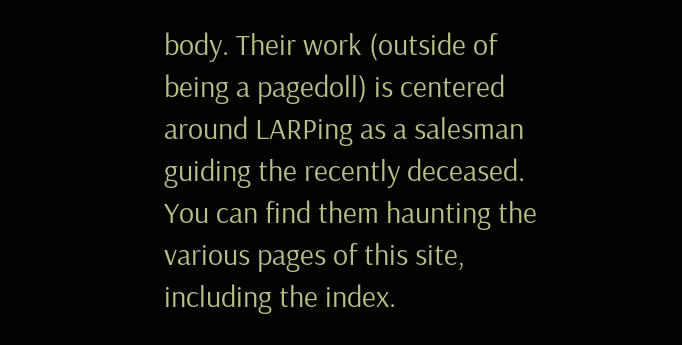body. Their work (outside of being a pagedoll) is centered around LARPing as a salesman guiding the recently deceased. You can find them haunting the various pages of this site, including the index.